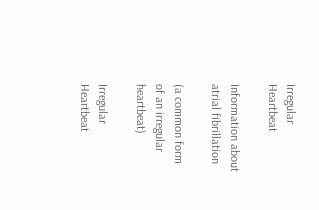Irregular Heartbeat

Information about atrial fibrillation

(a common form of an irregular heartbeat)

Irregular Heartbeat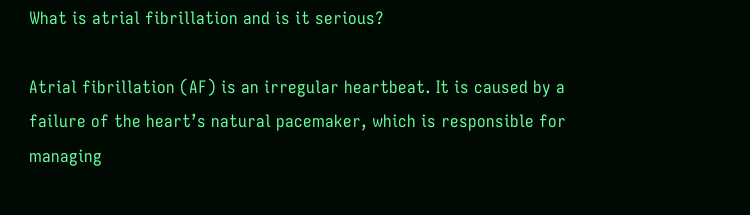What is atrial fibrillation and is it serious?

Atrial fibrillation (AF) is an irregular heartbeat. It is caused by a failure of the heart’s natural pacemaker, which is responsible for managing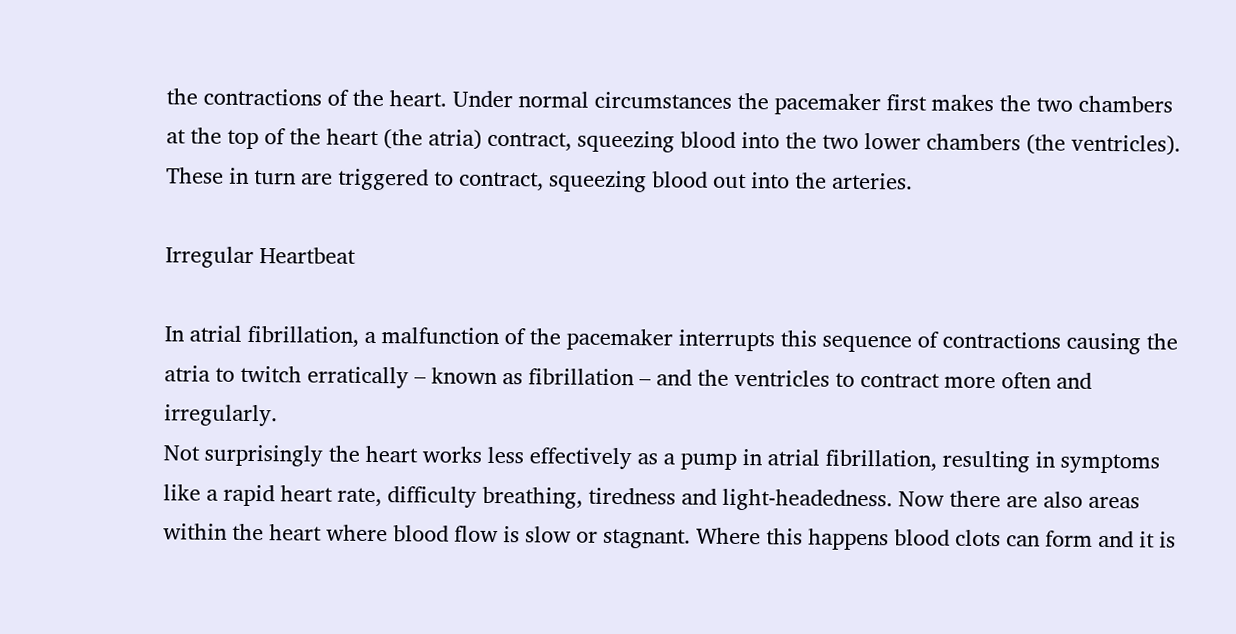the contractions of the heart. Under normal circumstances the pacemaker first makes the two chambers at the top of the heart (the atria) contract, squeezing blood into the two lower chambers (the ventricles). These in turn are triggered to contract, squeezing blood out into the arteries.

Irregular Heartbeat

In atrial fibrillation, a malfunction of the pacemaker interrupts this sequence of contractions causing the atria to twitch erratically – known as fibrillation – and the ventricles to contract more often and irregularly.
Not surprisingly the heart works less effectively as a pump in atrial fibrillation, resulting in symptoms like a rapid heart rate, difficulty breathing, tiredness and light-headedness. Now there are also areas within the heart where blood flow is slow or stagnant. Where this happens blood clots can form and it is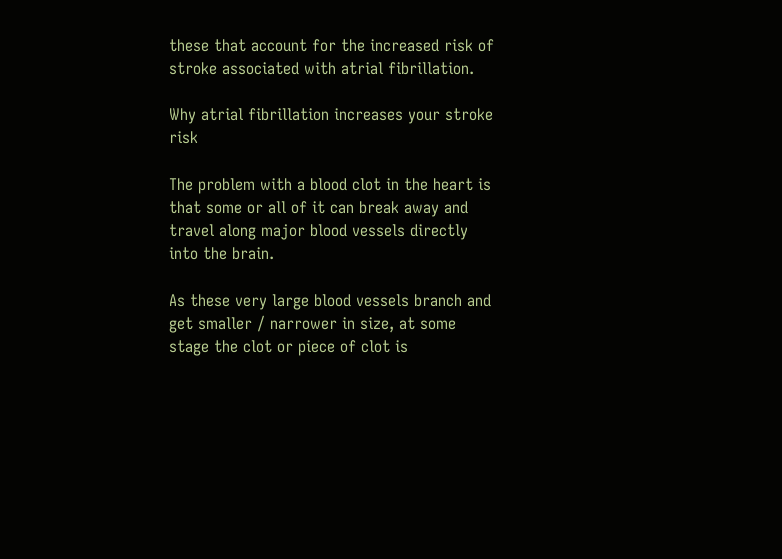these that account for the increased risk of stroke associated with atrial fibrillation.

Why atrial fibrillation increases your stroke risk

The problem with a blood clot in the heart is that some or all of it can break away and travel along major blood vessels directly into the brain.

As these very large blood vessels branch and get smaller / narrower in size, at some stage the clot or piece of clot is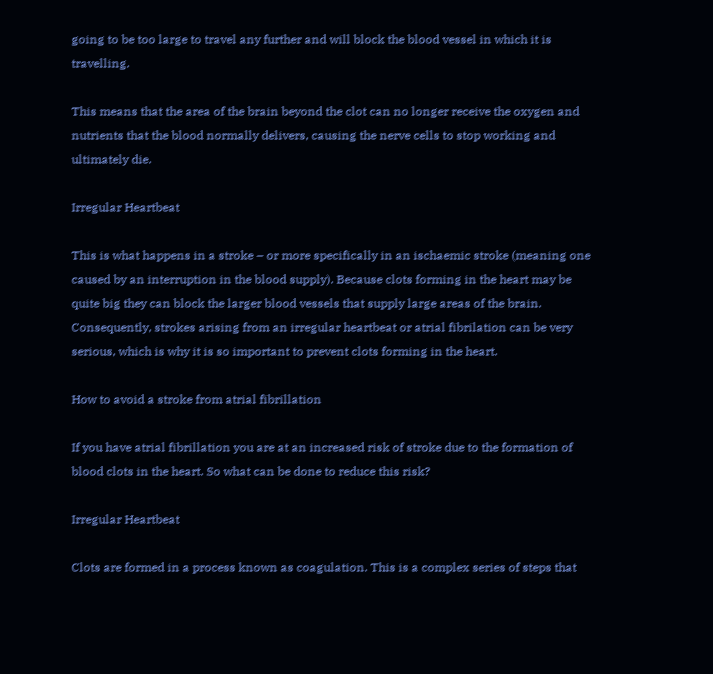going to be too large to travel any further and will block the blood vessel in which it is travelling.

This means that the area of the brain beyond the clot can no longer receive the oxygen and nutrients that the blood normally delivers, causing the nerve cells to stop working and ultimately die.

Irregular Heartbeat

This is what happens in a stroke – or more specifically in an ischaemic stroke (meaning one caused by an interruption in the blood supply). Because clots forming in the heart may be quite big they can block the larger blood vessels that supply large areas of the brain. Consequently, strokes arising from an irregular heartbeat or atrial fibrilation can be very serious, which is why it is so important to prevent clots forming in the heart.

How to avoid a stroke from atrial fibrillation

If you have atrial fibrillation you are at an increased risk of stroke due to the formation of blood clots in the heart. So what can be done to reduce this risk?

Irregular Heartbeat

Clots are formed in a process known as coagulation. This is a complex series of steps that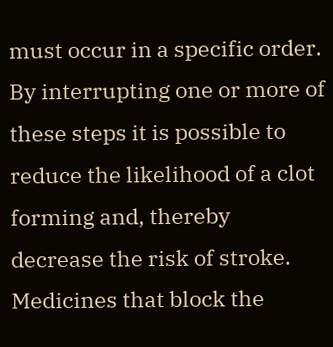must occur in a specific order. By interrupting one or more of these steps it is possible to reduce the likelihood of a clot forming and, thereby decrease the risk of stroke. Medicines that block the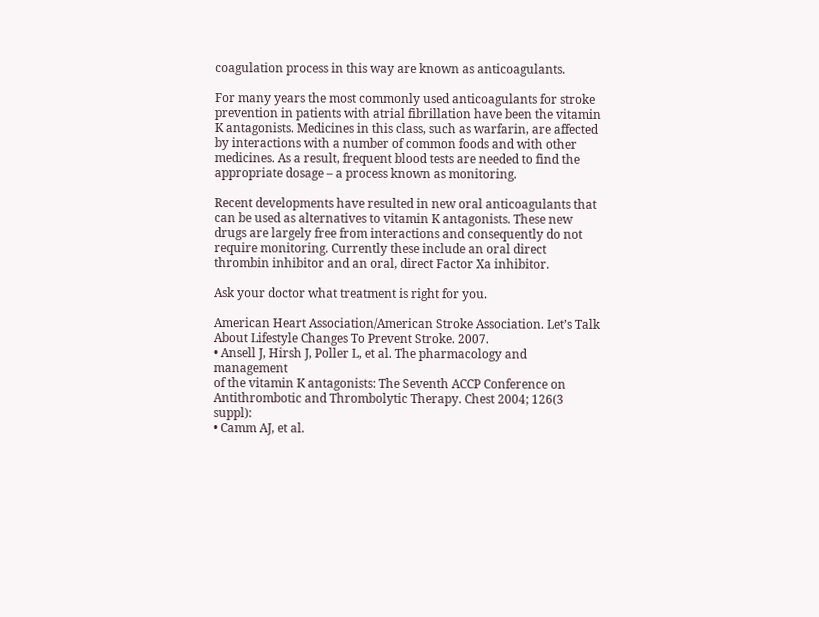coagulation process in this way are known as anticoagulants.

For many years the most commonly used anticoagulants for stroke prevention in patients with atrial fibrillation have been the vitamin K antagonists. Medicines in this class, such as warfarin, are affected by interactions with a number of common foods and with other medicines. As a result, frequent blood tests are needed to find the appropriate dosage – a process known as monitoring.

Recent developments have resulted in new oral anticoagulants that can be used as alternatives to vitamin K antagonists. These new drugs are largely free from interactions and consequently do not require monitoring. Currently these include an oral direct thrombin inhibitor and an oral, direct Factor Xa inhibitor.

Ask your doctor what treatment is right for you.

American Heart Association/American Stroke Association. Let’s Talk
About Lifestyle Changes To Prevent Stroke. 2007.
• Ansell J, Hirsh J, Poller L, et al. The pharmacology and management
of the vitamin K antagonists: The Seventh ACCP Conference on
Antithrombotic and Thrombolytic Therapy. Chest 2004; 126(3 suppl):
• Camm AJ, et al.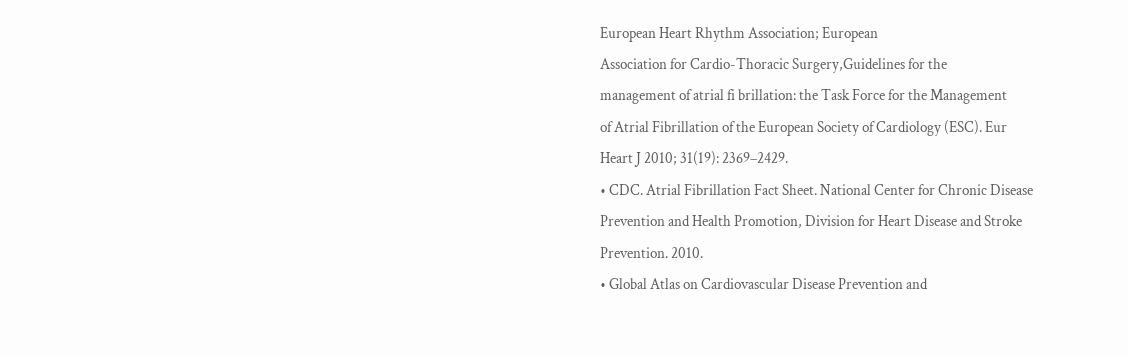European Heart Rhythm Association; European
Association for Cardio-Thoracic Surgery,Guidelines for the
management of atrial fi brillation: the Task Force for the Management
of Atrial Fibrillation of the European Society of Cardiology (ESC). Eur
Heart J 2010; 31(19): 2369–2429.
• CDC. Atrial Fibrillation Fact Sheet. National Center for Chronic Disease
Prevention and Health Promotion, Division for Heart Disease and Stroke
Prevention. 2010.
• Global Atlas on Cardiovascular Disease Prevention and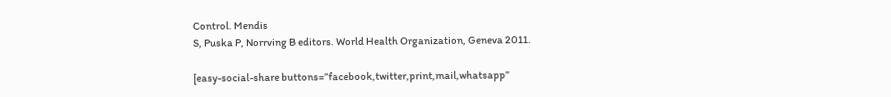Control. Mendis
S, Puska P, Norrving B editors. World Health Organization, Geneva 2011.

[easy-social-share buttons=”facebook,twitter,print,mail,whatsapp”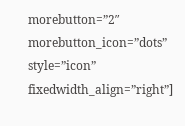morebutton=”2″ morebutton_icon=”dots” style=”icon” fixedwidth_align=”right”]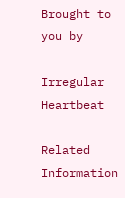Brought to you by

Irregular Heartbeat

Related Information